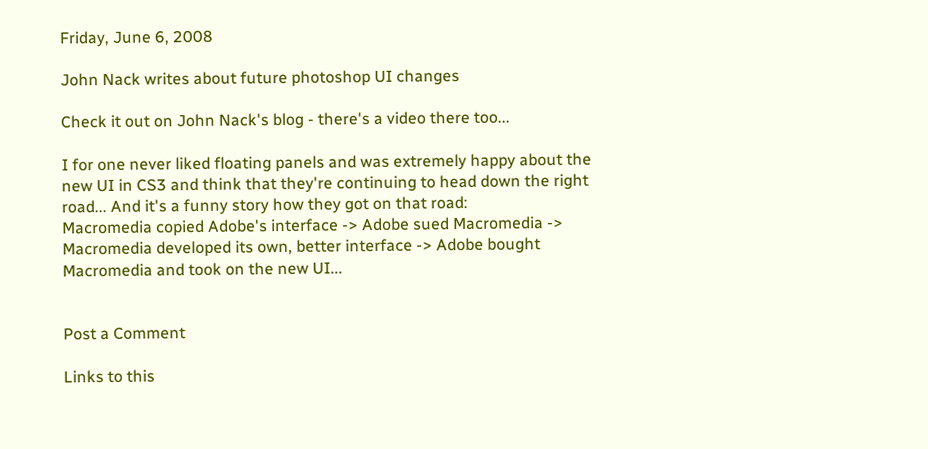Friday, June 6, 2008

John Nack writes about future photoshop UI changes

Check it out on John Nack's blog - there's a video there too...

I for one never liked floating panels and was extremely happy about the new UI in CS3 and think that they're continuing to head down the right road... And it's a funny story how they got on that road:
Macromedia copied Adobe's interface -> Adobe sued Macromedia -> Macromedia developed its own, better interface -> Adobe bought Macromedia and took on the new UI...


Post a Comment

Links to this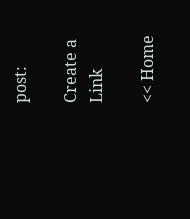post:

Create a Link

<< Home